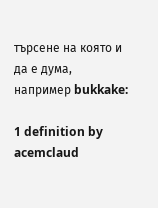търсене на която и да е дума, например bukkake:

1 definition by acemclaud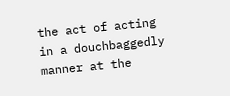the act of acting in a douchbaggedly manner at the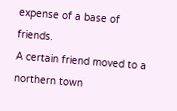expense of a base of friends.
A certain friend moved to a northern town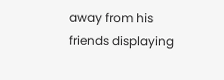away from his friends displaying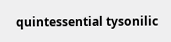quintessential tysonilic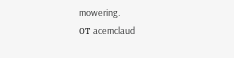mowering.
от acemclaud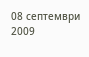08 септември 2009